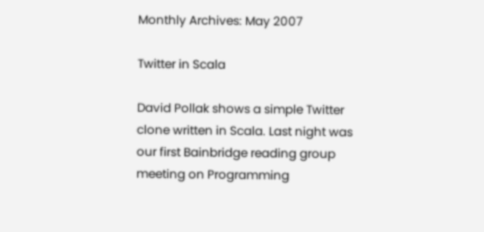Monthly Archives: May 2007

Twitter in Scala

David Pollak shows a simple Twitter clone written in Scala. Last night was our first Bainbridge reading group meeting on Programming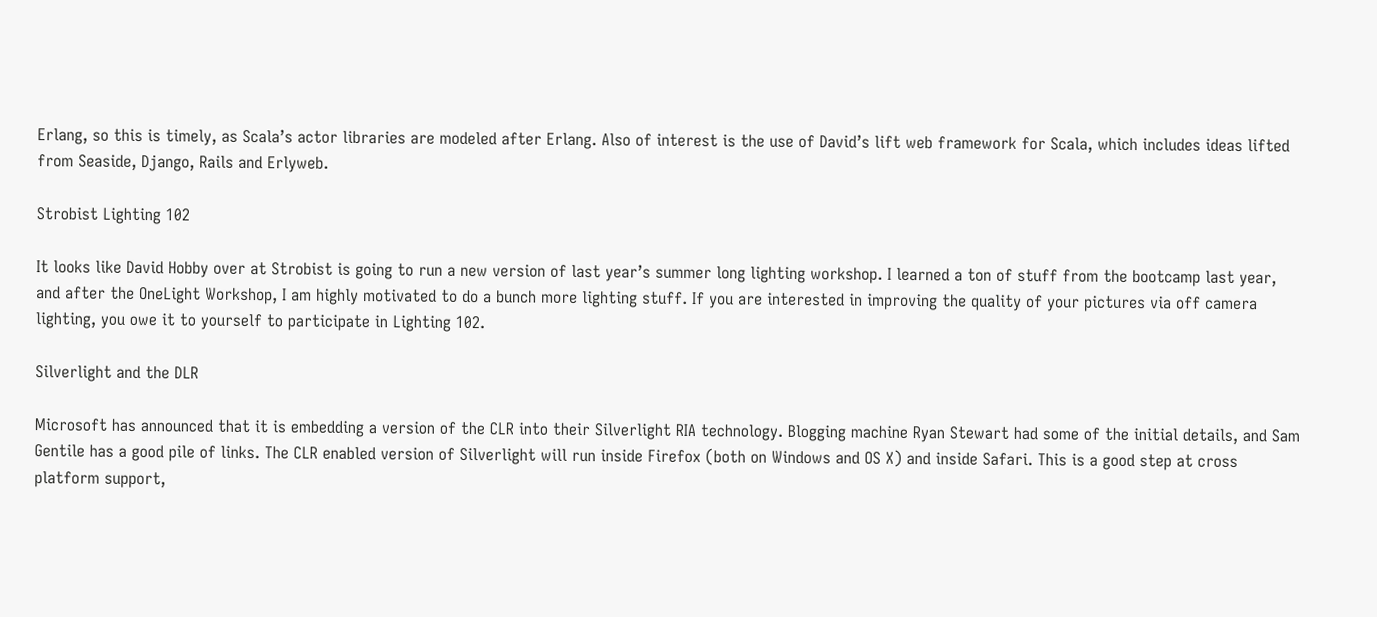Erlang, so this is timely, as Scala’s actor libraries are modeled after Erlang. Also of interest is the use of David’s lift web framework for Scala, which includes ideas lifted from Seaside, Django, Rails and Erlyweb.

Strobist Lighting 102

It looks like David Hobby over at Strobist is going to run a new version of last year’s summer long lighting workshop. I learned a ton of stuff from the bootcamp last year, and after the OneLight Workshop, I am highly motivated to do a bunch more lighting stuff. If you are interested in improving the quality of your pictures via off camera lighting, you owe it to yourself to participate in Lighting 102.

Silverlight and the DLR

Microsoft has announced that it is embedding a version of the CLR into their Silverlight RIA technology. Blogging machine Ryan Stewart had some of the initial details, and Sam Gentile has a good pile of links. The CLR enabled version of Silverlight will run inside Firefox (both on Windows and OS X) and inside Safari. This is a good step at cross platform support,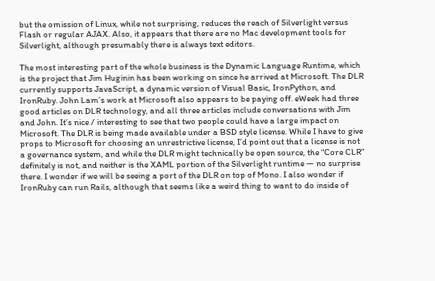but the omission of Linux, while not surprising, reduces the reach of Silverlight versus Flash or regular AJAX. Also, it appears that there are no Mac development tools for Silverlight, although presumably there is always text editors.

The most interesting part of the whole business is the Dynamic Language Runtime, which is the project that Jim Huginin has been working on since he arrived at Microsoft. The DLR currently supports JavaScript, a dynamic version of Visual Basic, IronPython, and IronRuby. John Lam’s work at Microsoft also appears to be paying off. eWeek had three good articles on DLR technology, and all three articles include conversations with Jim and John. It’s nice / interesting to see that two people could have a large impact on Microsoft. The DLR is being made available under a BSD style license. While I have to give props to Microsoft for choosing an unrestrictive license, I’d point out that a license is not a governance system, and while the DLR might technically be open source, the “Core CLR” definitely is not, and neither is the XAML portion of the Silverlight runtime — no surprise there. I wonder if we will be seeing a port of the DLR on top of Mono. I also wonder if IronRuby can run Rails, although that seems like a weird thing to want to do inside of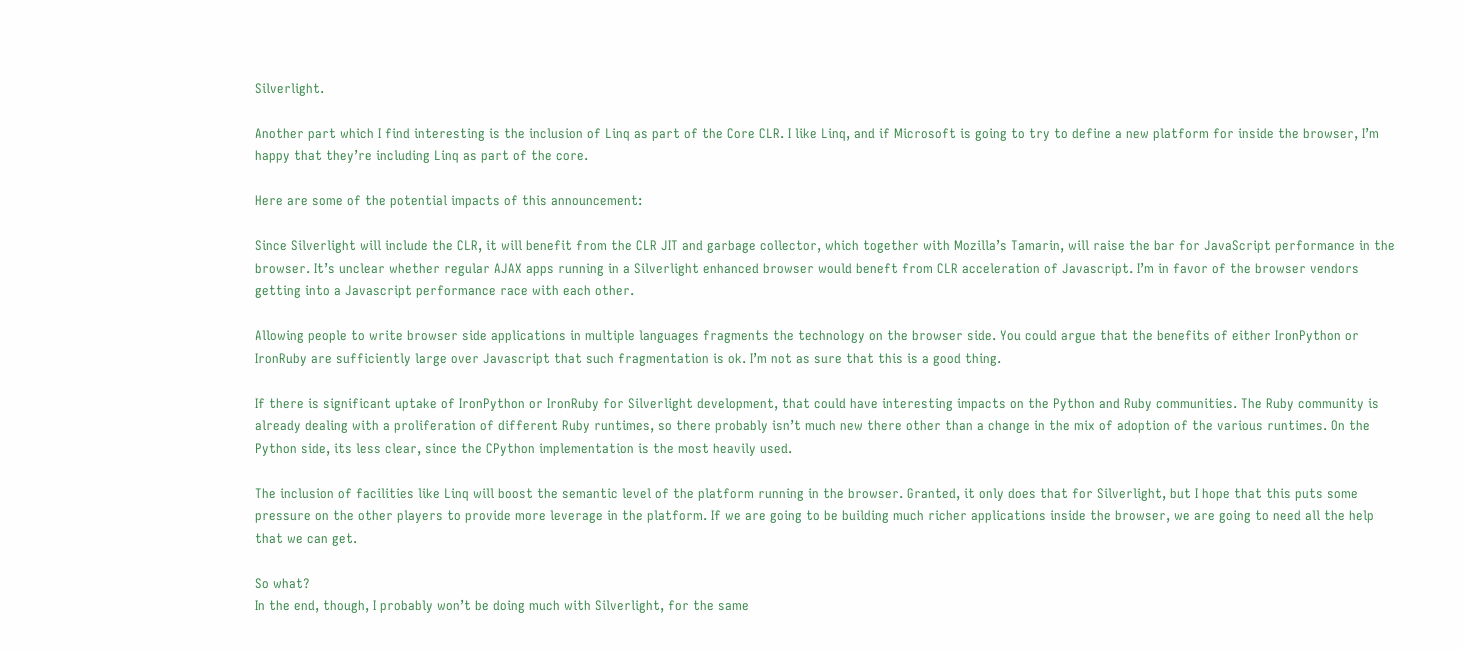Silverlight.

Another part which I find interesting is the inclusion of Linq as part of the Core CLR. I like Linq, and if Microsoft is going to try to define a new platform for inside the browser, I’m happy that they’re including Linq as part of the core.

Here are some of the potential impacts of this announcement:

Since Silverlight will include the CLR, it will benefit from the CLR JIT and garbage collector, which together with Mozilla’s Tamarin, will raise the bar for JavaScript performance in the browser. It’s unclear whether regular AJAX apps running in a Silverlight enhanced browser would beneft from CLR acceleration of Javascript. I’m in favor of the browser vendors getting into a Javascript performance race with each other.

Allowing people to write browser side applications in multiple languages fragments the technology on the browser side. You could argue that the benefits of either IronPython or IronRuby are sufficiently large over Javascript that such fragmentation is ok. I’m not as sure that this is a good thing.

If there is significant uptake of IronPython or IronRuby for Silverlight development, that could have interesting impacts on the Python and Ruby communities. The Ruby community is already dealing with a proliferation of different Ruby runtimes, so there probably isn’t much new there other than a change in the mix of adoption of the various runtimes. On the Python side, its less clear, since the CPython implementation is the most heavily used.

The inclusion of facilities like Linq will boost the semantic level of the platform running in the browser. Granted, it only does that for Silverlight, but I hope that this puts some pressure on the other players to provide more leverage in the platform. If we are going to be building much richer applications inside the browser, we are going to need all the help that we can get.

So what?
In the end, though, I probably won’t be doing much with Silverlight, for the same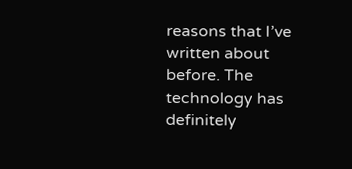reasons that I’ve written about before. The technology has definitely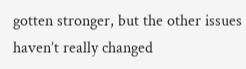gotten stronger, but the other issues haven’t really changed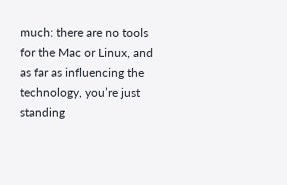much: there are no tools for the Mac or Linux, and as far as influencing the technology, you’re just standing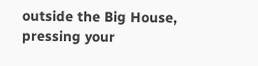outside the Big House, pressing your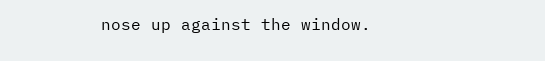nose up against the window.